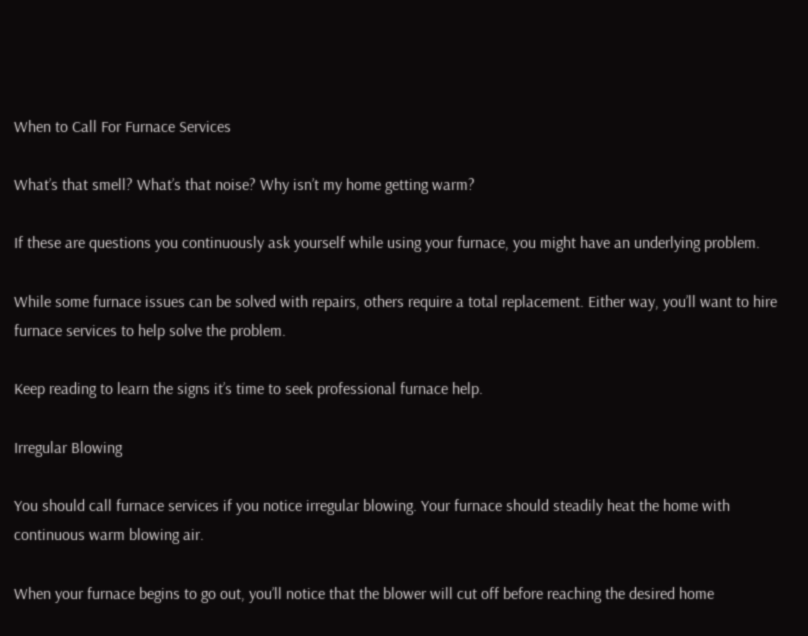When to Call For Furnace Services

What’s that smell? What’s that noise? Why isn’t my home getting warm?

If these are questions you continuously ask yourself while using your furnace, you might have an underlying problem.

While some furnace issues can be solved with repairs, others require a total replacement. Either way, you’ll want to hire furnace services to help solve the problem.

Keep reading to learn the signs it’s time to seek professional furnace help.

Irregular Blowing

You should call furnace services if you notice irregular blowing. Your furnace should steadily heat the home with continuous warm blowing air.

When your furnace begins to go out, you’ll notice that the blower will cut off before reaching the desired home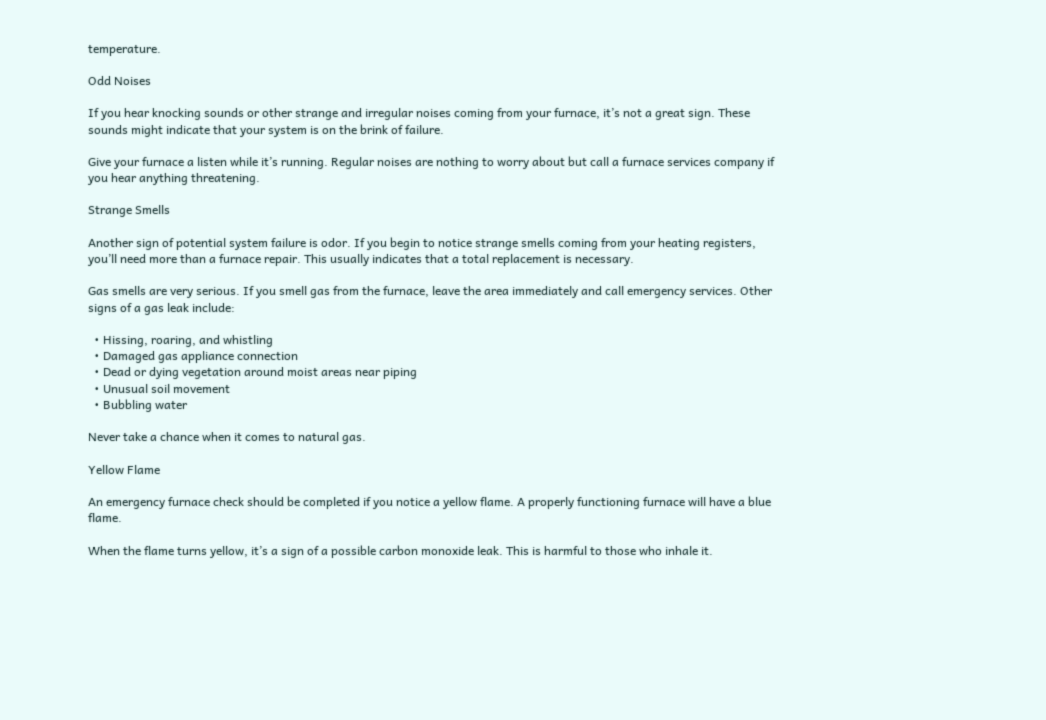temperature.

Odd Noises

If you hear knocking sounds or other strange and irregular noises coming from your furnace, it’s not a great sign. These sounds might indicate that your system is on the brink of failure.

Give your furnace a listen while it’s running. Regular noises are nothing to worry about but call a furnace services company if you hear anything threatening.

Strange Smells

Another sign of potential system failure is odor. If you begin to notice strange smells coming from your heating registers, you’ll need more than a furnace repair. This usually indicates that a total replacement is necessary.

Gas smells are very serious. If you smell gas from the furnace, leave the area immediately and call emergency services. Other signs of a gas leak include:

  • Hissing, roaring, and whistling
  • Damaged gas appliance connection
  • Dead or dying vegetation around moist areas near piping
  • Unusual soil movement
  • Bubbling water

Never take a chance when it comes to natural gas.

Yellow Flame

An emergency furnace check should be completed if you notice a yellow flame. A properly functioning furnace will have a blue flame.

When the flame turns yellow, it’s a sign of a possible carbon monoxide leak. This is harmful to those who inhale it.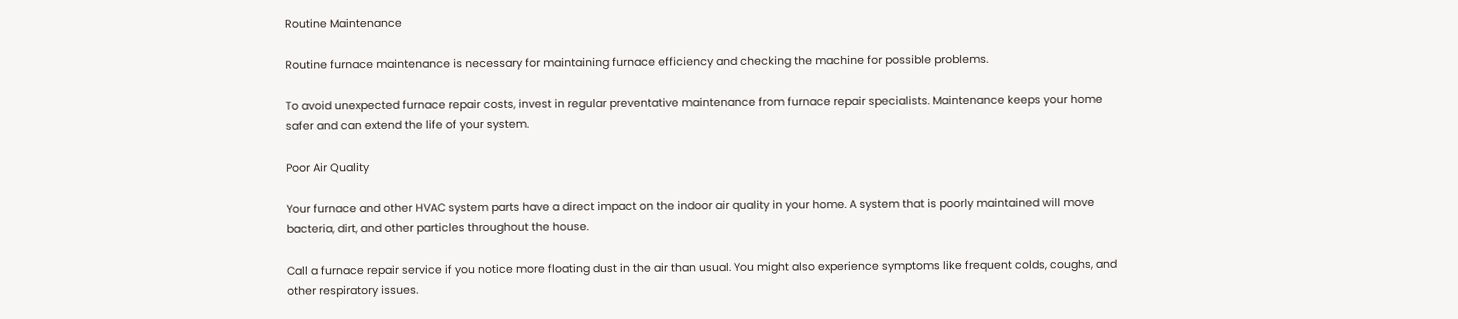Routine Maintenance

Routine furnace maintenance is necessary for maintaining furnace efficiency and checking the machine for possible problems.

To avoid unexpected furnace repair costs, invest in regular preventative maintenance from furnace repair specialists. Maintenance keeps your home safer and can extend the life of your system.

Poor Air Quality

Your furnace and other HVAC system parts have a direct impact on the indoor air quality in your home. A system that is poorly maintained will move bacteria, dirt, and other particles throughout the house.

Call a furnace repair service if you notice more floating dust in the air than usual. You might also experience symptoms like frequent colds, coughs, and other respiratory issues.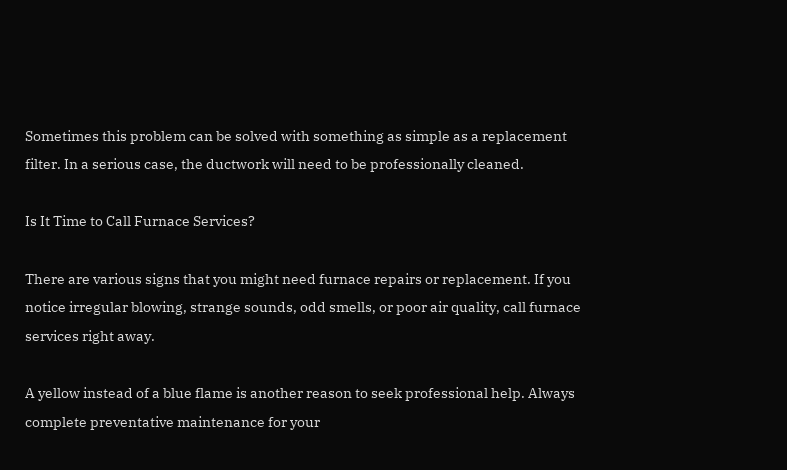Sometimes this problem can be solved with something as simple as a replacement filter. In a serious case, the ductwork will need to be professionally cleaned.

Is It Time to Call Furnace Services?

There are various signs that you might need furnace repairs or replacement. If you notice irregular blowing, strange sounds, odd smells, or poor air quality, call furnace services right away.

A yellow instead of a blue flame is another reason to seek professional help. Always complete preventative maintenance for your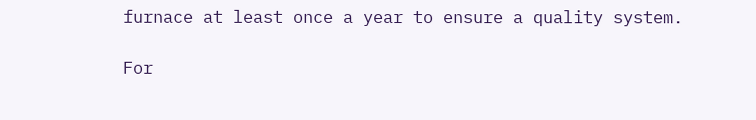furnace at least once a year to ensure a quality system.

For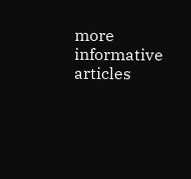more informative articles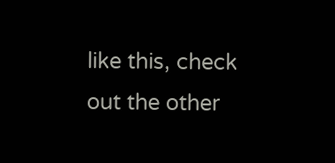like this, check out the other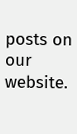posts on our website.